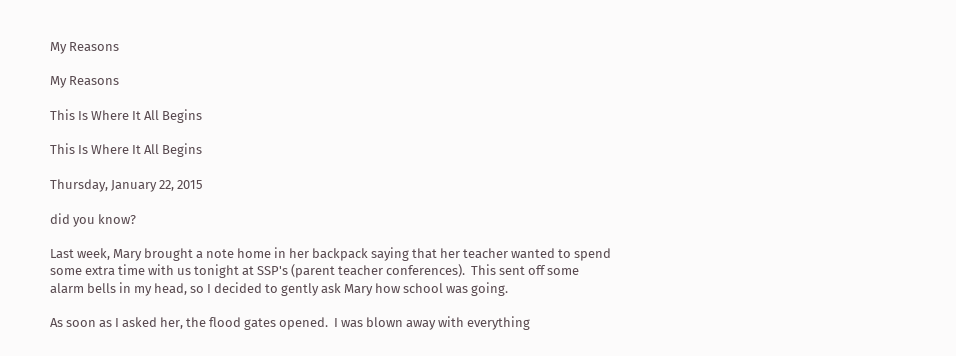My Reasons

My Reasons

This Is Where It All Begins

This Is Where It All Begins

Thursday, January 22, 2015

did you know?

Last week, Mary brought a note home in her backpack saying that her teacher wanted to spend some extra time with us tonight at SSP's (parent teacher conferences).  This sent off some alarm bells in my head, so I decided to gently ask Mary how school was going.

As soon as I asked her, the flood gates opened.  I was blown away with everything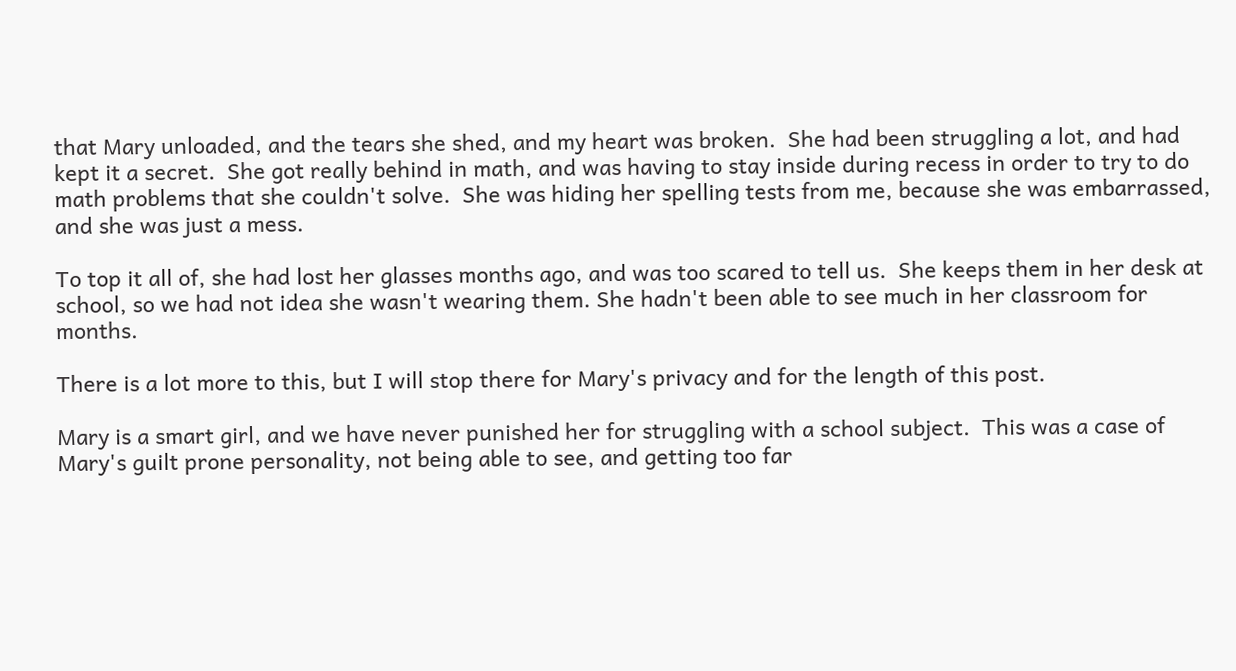that Mary unloaded, and the tears she shed, and my heart was broken.  She had been struggling a lot, and had kept it a secret.  She got really behind in math, and was having to stay inside during recess in order to try to do math problems that she couldn't solve.  She was hiding her spelling tests from me, because she was embarrassed, and she was just a mess.

To top it all of, she had lost her glasses months ago, and was too scared to tell us.  She keeps them in her desk at school, so we had not idea she wasn't wearing them. She hadn't been able to see much in her classroom for months.

There is a lot more to this, but I will stop there for Mary's privacy and for the length of this post.

Mary is a smart girl, and we have never punished her for struggling with a school subject.  This was a case of Mary's guilt prone personality, not being able to see, and getting too far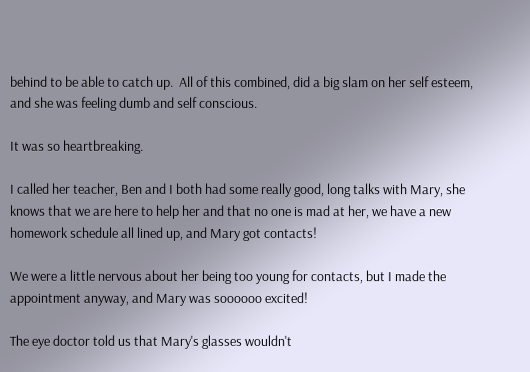behind to be able to catch up.  All of this combined, did a big slam on her self esteem, and she was feeling dumb and self conscious.

It was so heartbreaking.

I called her teacher, Ben and I both had some really good, long talks with Mary, she knows that we are here to help her and that no one is mad at her, we have a new homework schedule all lined up, and Mary got contacts!

We were a little nervous about her being too young for contacts, but I made the appointment anyway, and Mary was soooooo excited!

The eye doctor told us that Mary's glasses wouldn't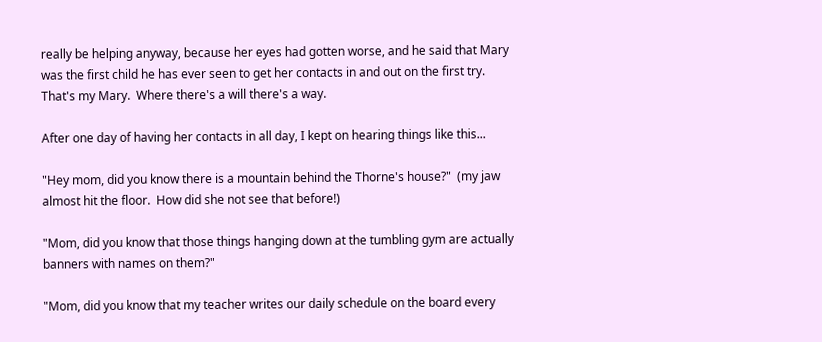really be helping anyway, because her eyes had gotten worse, and he said that Mary was the first child he has ever seen to get her contacts in and out on the first try.  That's my Mary.  Where there's a will there's a way.

After one day of having her contacts in all day, I kept on hearing things like this...

"Hey mom, did you know there is a mountain behind the Thorne's house?"  (my jaw almost hit the floor.  How did she not see that before!)

"Mom, did you know that those things hanging down at the tumbling gym are actually banners with names on them?"

"Mom, did you know that my teacher writes our daily schedule on the board every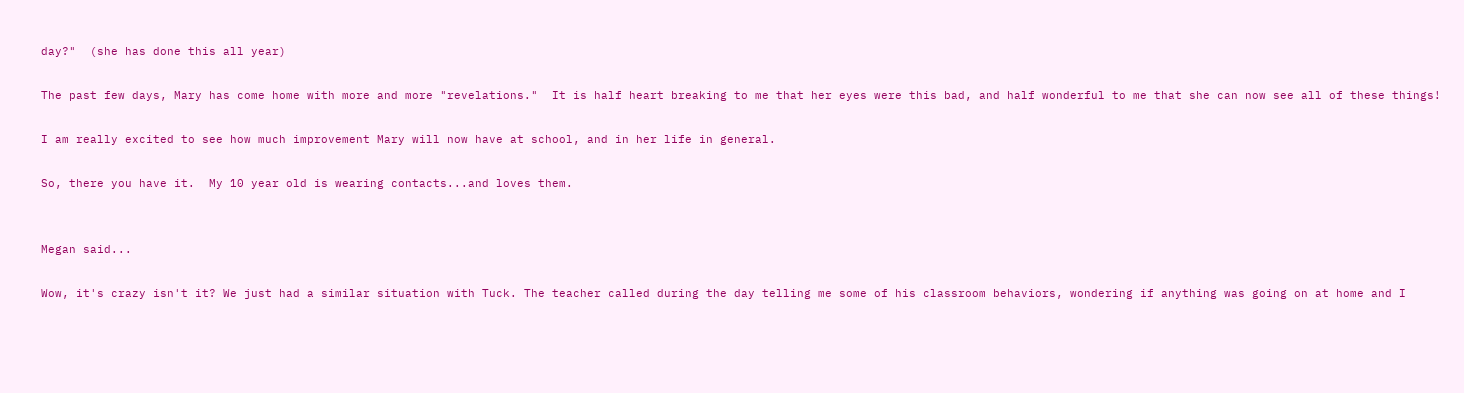day?"  (she has done this all year)

The past few days, Mary has come home with more and more "revelations."  It is half heart breaking to me that her eyes were this bad, and half wonderful to me that she can now see all of these things!

I am really excited to see how much improvement Mary will now have at school, and in her life in general.

So, there you have it.  My 10 year old is wearing contacts...and loves them.


Megan said...

Wow, it's crazy isn't it? We just had a similar situation with Tuck. The teacher called during the day telling me some of his classroom behaviors, wondering if anything was going on at home and I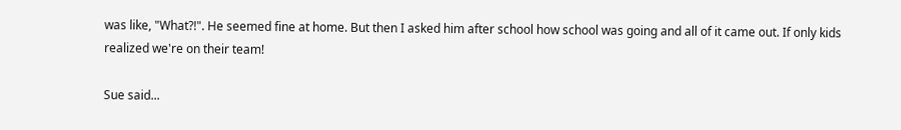was like, "What?!". He seemed fine at home. But then I asked him after school how school was going and all of it came out. If only kids realized we're on their team!

Sue said...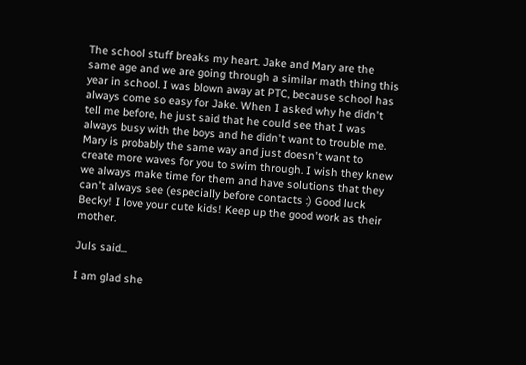The school stuff breaks my heart. Jake and Mary are the same age and we are going through a similar math thing this year in school. I was blown away at PTC, because school has always come so easy for Jake. When I asked why he didn't tell me before, he just said that he could see that I was always busy with the boys and he didn't want to trouble me. Mary is probably the same way and just doesn't want to create more waves for you to swim through. I wish they knew we always make time for them and have solutions that they can't always see (especially before contacts :) Good luck Becky! I love your cute kids! Keep up the good work as their mother.

Juls said...

I am glad she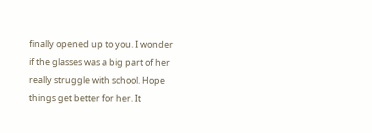finally opened up to you. I wonder if the glasses was a big part of her really struggle with school. Hope things get better for her. It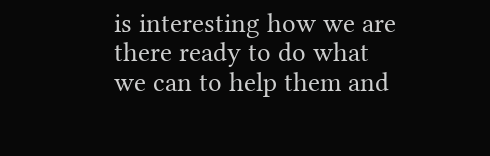is interesting how we are there ready to do what we can to help them and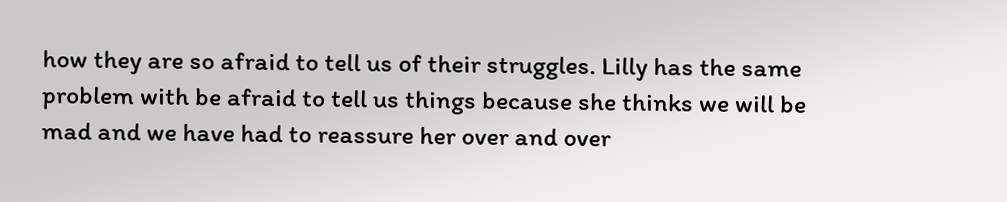how they are so afraid to tell us of their struggles. Lilly has the same problem with be afraid to tell us things because she thinks we will be mad and we have had to reassure her over and over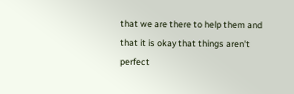that we are there to help them and that it is okay that things aren't perfect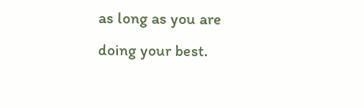as long as you are doing your best.